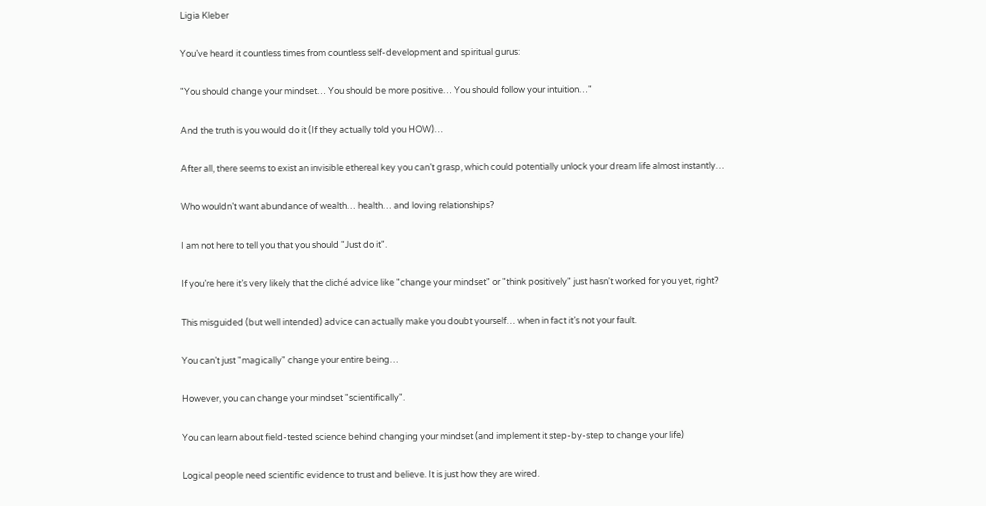Ligia Kleber

You’ve heard it countless times from countless self-development and spiritual gurus:

"You should change your mindset… You should be more positive… You should follow your intuition…"

And the truth is you would do it (If they actually told you HOW)…

After all, there seems to exist an invisible ethereal key you can’t grasp, which could potentially unlock your dream life almost instantly…

Who wouldn’t want abundance of wealth… health… and loving relationships?

I am not here to tell you that you should "Just do it".

If you’re here it’s very likely that the cliché advice like "change your mindset" or "think positively" just hasn't worked for you yet, right?

This misguided (but well intended) advice can actually make you doubt yourself… when in fact it’s not your fault.

You can’t just "magically" change your entire being…

However, you can change your mindset "scientifically".

You can learn about field-tested science behind changing your mindset (and implement it step-by-step to change your life)

Logical people need scientific evidence to trust and believe. It is just how they are wired.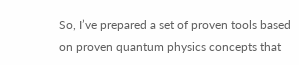So, I’ve prepared a set of proven tools based on proven quantum physics concepts that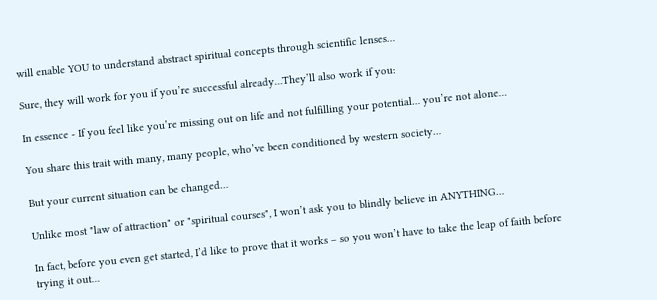will enable YOU to understand abstract spiritual concepts through scientific lenses…

Sure, they will work for you if you’re successful already…They’ll also work if you:

In essence - If you feel like you’re missing out on life and not fulfilling your potential… you’re not alone…

You share this trait with many, many people, who’ve been conditioned by western society…

But your current situation can be changed…

Unlike most "law of attraction" or "spiritual courses", I won’t ask you to blindly believe in ANYTHING…

In fact, before you even get started, I’d like to prove that it works – so you won’t have to take the leap of faith before trying it out…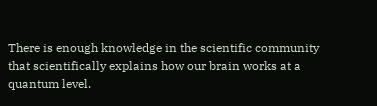There is enough knowledge in the scientific community that scientifically explains how our brain works at a quantum level.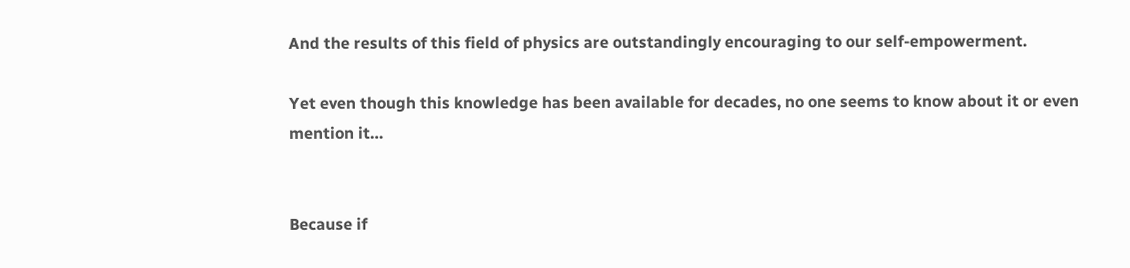And the results of this field of physics are outstandingly encouraging to our self-empowerment.

Yet even though this knowledge has been available for decades, no one seems to know about it or even mention it…


Because if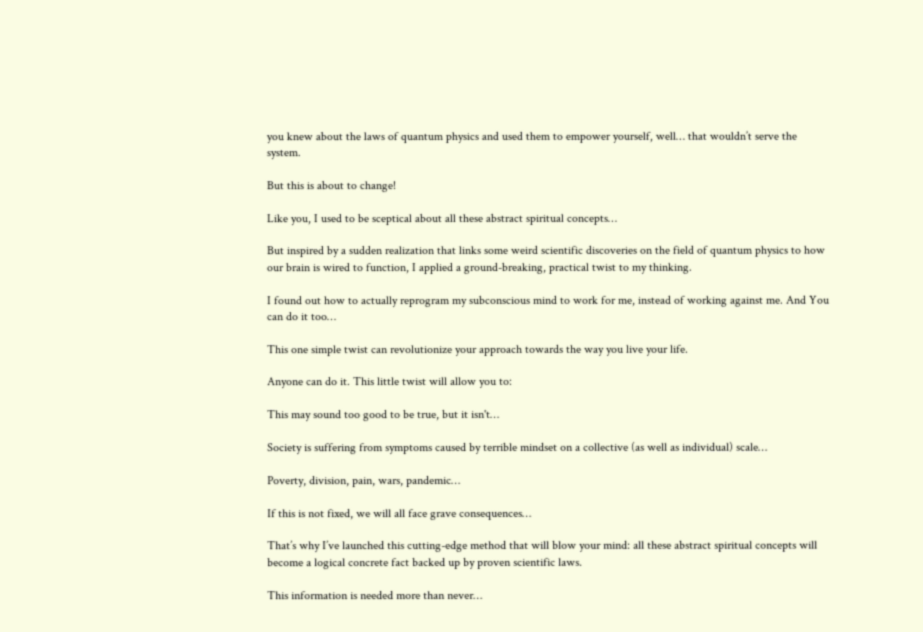you knew about the laws of quantum physics and used them to empower yourself, well… that wouldn’t serve the system.

But this is about to change!

Like you, I used to be sceptical about all these abstract spiritual concepts…

But inspired by a sudden realization that links some weird scientific discoveries on the field of quantum physics to how our brain is wired to function, I applied a ground-breaking, practical twist to my thinking.

I found out how to actually reprogram my subconscious mind to work for me, instead of working against me. And You can do it too…

This one simple twist can revolutionize your approach towards the way you live your life.

Anyone can do it. This little twist will allow you to:

This may sound too good to be true, but it isn't…

Society is suffering from symptoms caused by terrible mindset on a collective (as well as individual) scale…

Poverty, division, pain, wars, pandemic…

If this is not fixed, we will all face grave consequences…

That’s why I’ve launched this cutting-edge method that will blow your mind: all these abstract spiritual concepts will become a logical concrete fact backed up by proven scientific laws.

This information is needed more than never…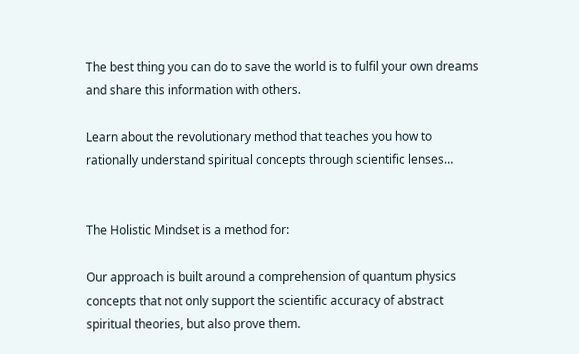The best thing you can do to save the world is to fulfil your own dreams and share this information with others.

Learn about the revolutionary method that teaches you how to rationally understand spiritual concepts through scientific lenses…


The Holistic Mindset is a method for:

Our approach is built around a comprehension of quantum physics concepts that not only support the scientific accuracy of abstract spiritual theories, but also prove them.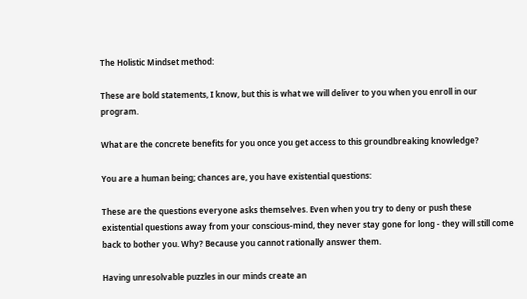The Holistic Mindset method:

These are bold statements, I know, but this is what we will deliver to you when you enroll in our program.

What are the concrete benefits for you once you get access to this groundbreaking knowledge?

You are a human being; chances are, you have existential questions:

These are the questions everyone asks themselves. Even when you try to deny or push these existential questions away from your conscious-mind, they never stay gone for long - they will still come back to bother you. Why? Because you cannot rationally answer them.

Having unresolvable puzzles in our minds create an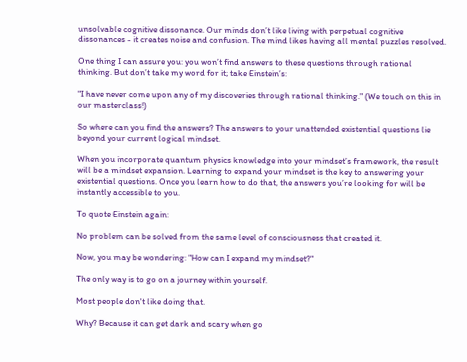unsolvable cognitive dissonance. Our minds don’t like living with perpetual cognitive dissonances - it creates noise and confusion. The mind likes having all mental puzzles resolved.

One thing I can assure you: you won’t find answers to these questions through rational thinking. But don’t take my word for it; take Einstein’s:

"I have never come upon any of my discoveries through rational thinking." (We touch on this in our masterclass!)

So where can you find the answers? The answers to your unattended existential questions lie beyond your current logical mindset.

When you incorporate quantum physics knowledge into your mindset’s framework, the result will be a mindset expansion. Learning to expand your mindset is the key to answering your existential questions. Once you learn how to do that, the answers you’re looking for will be instantly accessible to you.

To quote Einstein again:

No problem can be solved from the same level of consciousness that created it.

Now, you may be wondering: "How can I expand my mindset?"

The only way is to go on a journey within yourself.

Most people don't like doing that.

Why? Because it can get dark and scary when go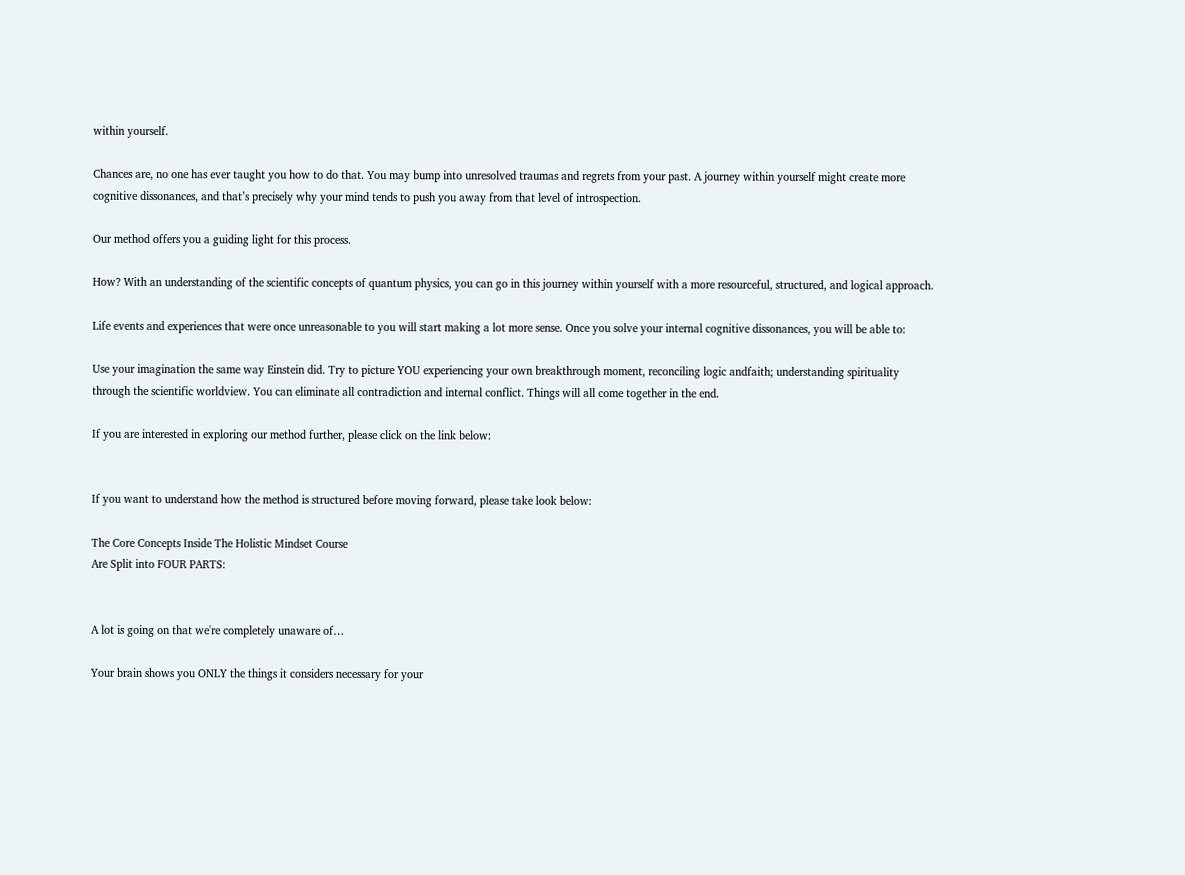within yourself.

Chances are, no one has ever taught you how to do that. You may bump into unresolved traumas and regrets from your past. A journey within yourself might create more cognitive dissonances, and that’s precisely why your mind tends to push you away from that level of introspection.

Our method offers you a guiding light for this process.

How? With an understanding of the scientific concepts of quantum physics, you can go in this journey within yourself with a more resourceful, structured, and logical approach.

Life events and experiences that were once unreasonable to you will start making a lot more sense. Once you solve your internal cognitive dissonances, you will be able to:

Use your imagination the same way Einstein did. Try to picture YOU experiencing your own breakthrough moment, reconciling logic andfaith; understanding spirituality through the scientific worldview. You can eliminate all contradiction and internal conflict. Things will all come together in the end.

If you are interested in exploring our method further, please click on the link below:


If you want to understand how the method is structured before moving forward, please take look below:

The Core Concepts Inside The Holistic Mindset Course
Are Split into FOUR PARTS:


A lot is going on that we're completely unaware of…

Your brain shows you ONLY the things it considers necessary for your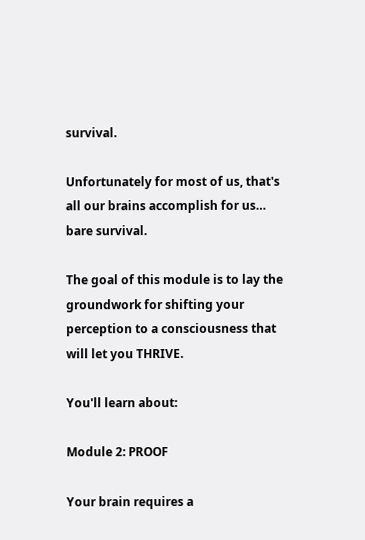survival.

Unfortunately for most of us, that's all our brains accomplish for us… bare survival.

The goal of this module is to lay the groundwork for shifting your perception to a consciousness that will let you THRIVE.

You'll learn about:

Module 2: PROOF

Your brain requires a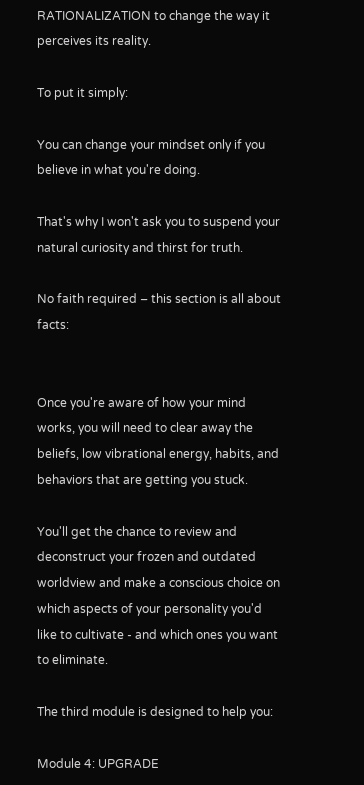RATIONALIZATION to change the way it perceives its reality.

To put it simply:

You can change your mindset only if you believe in what you're doing.

That's why I won't ask you to suspend your natural curiosity and thirst for truth.

No faith required – this section is all about facts:


Once you're aware of how your mind works, you will need to clear away the beliefs, low vibrational energy, habits, and behaviors that are getting you stuck.

You'll get the chance to review and deconstruct your frozen and outdated worldview and make a conscious choice on which aspects of your personality you'd like to cultivate - and which ones you want to eliminate.

The third module is designed to help you:

Module 4: UPGRADE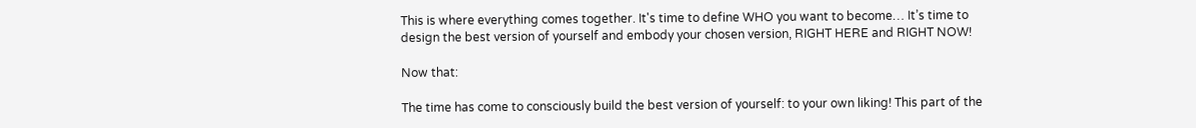This is where everything comes together. It's time to define WHO you want to become… It’s time to design the best version of yourself and embody your chosen version, RIGHT HERE and RIGHT NOW!

Now that:

The time has come to consciously build the best version of yourself: to your own liking! This part of the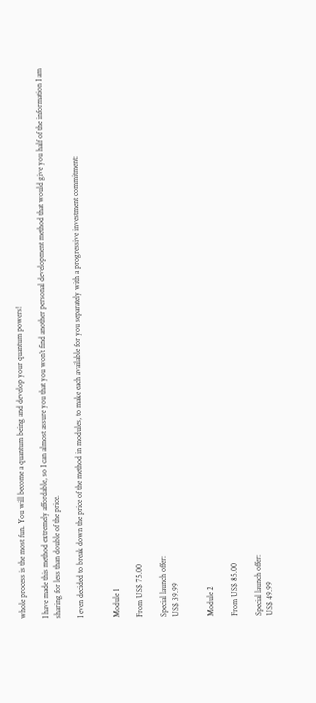whole process is the most fun. You will become a quantum being and develop your quantum powers!

I have made this method extremely affordable, so I can almost assure you that you won’t find another personal development method that would give you half of the information I am sharing for less than double of the price.

I even decided to break down the price of the method in modules, to make each available for you separately with a progressive investment commitment:


Module 1

From US$ 75.00

Special launch offer:
US$ 39.99


Module 2

From US$ 85.00

Special launch offer:
US$ 49.99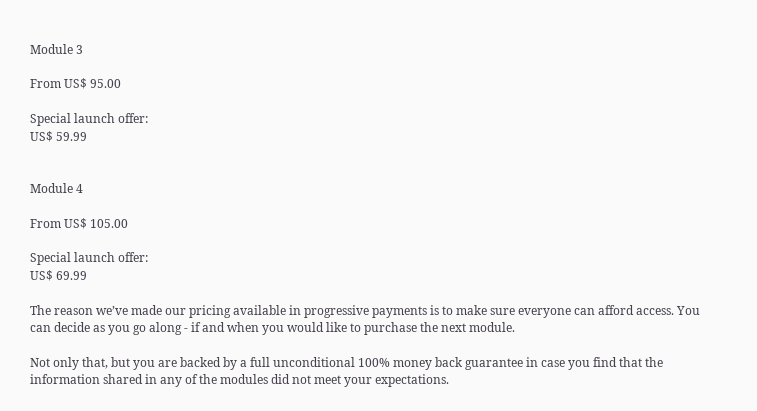Module 3

From US$ 95.00

Special launch offer:
US$ 59.99


Module 4

From US$ 105.00

Special launch offer:
US$ 69.99

The reason we’ve made our pricing available in progressive payments is to make sure everyone can afford access. You can decide as you go along - if and when you would like to purchase the next module.

Not only that, but you are backed by a full unconditional 100% money back guarantee in case you find that the information shared in any of the modules did not meet your expectations.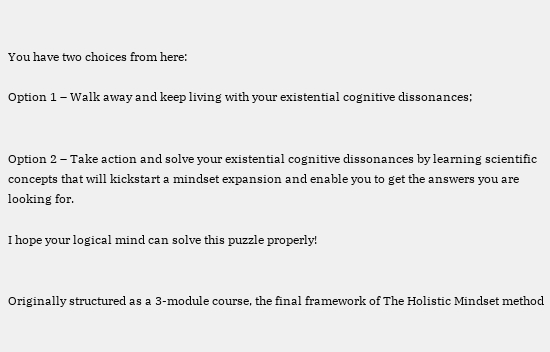You have two choices from here:

Option 1 – Walk away and keep living with your existential cognitive dissonances;


Option 2 – Take action and solve your existential cognitive dissonances by learning scientific concepts that will kickstart a mindset expansion and enable you to get the answers you are looking for.

I hope your logical mind can solve this puzzle properly!


Originally structured as a 3-module course, the final framework of The Holistic Mindset method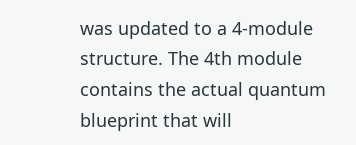was updated to a 4-module structure. The 4th module contains the actual quantum blueprint that will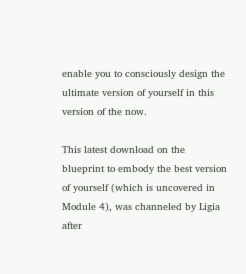enable you to consciously design the ultimate version of yourself in this version of the now.

This latest download on the blueprint to embody the best version of yourself (which is uncovered in Module 4), was channeled by Ligia after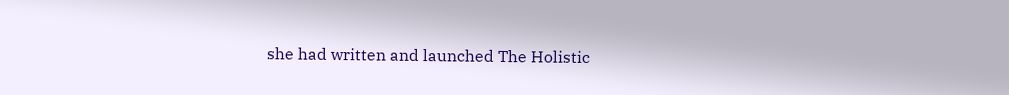she had written and launched The Holistic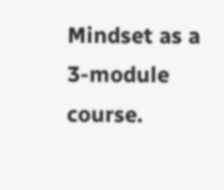Mindset as a 3-module course.